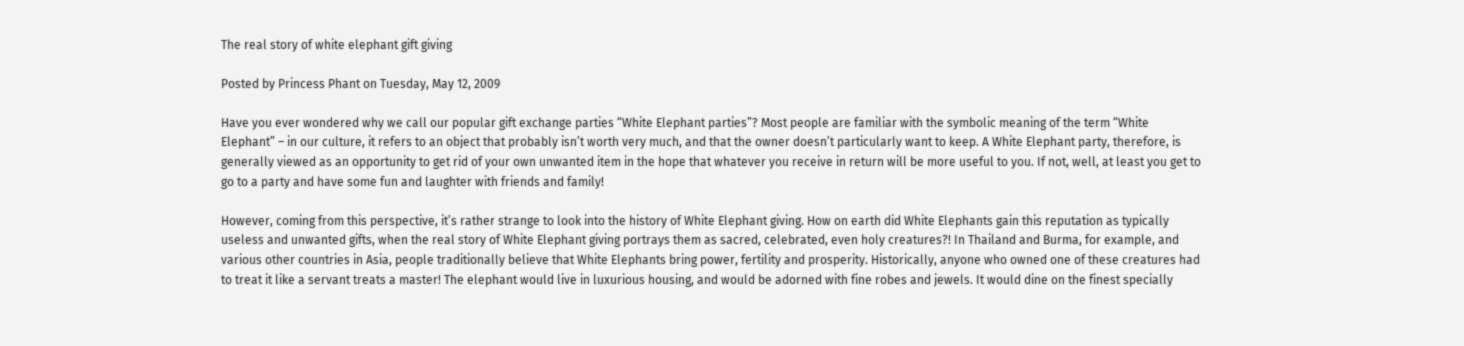The real story of white elephant gift giving

Posted by Princess Phant on Tuesday, May 12, 2009

Have you ever wondered why we call our popular gift exchange parties “White Elephant parties”? Most people are familiar with the symbolic meaning of the term “White Elephant” – in our culture, it refers to an object that probably isn’t worth very much, and that the owner doesn’t particularly want to keep. A White Elephant party, therefore, is generally viewed as an opportunity to get rid of your own unwanted item in the hope that whatever you receive in return will be more useful to you. If not, well, at least you get to go to a party and have some fun and laughter with friends and family!

However, coming from this perspective, it’s rather strange to look into the history of White Elephant giving. How on earth did White Elephants gain this reputation as typically useless and unwanted gifts, when the real story of White Elephant giving portrays them as sacred, celebrated, even holy creatures?! In Thailand and Burma, for example, and various other countries in Asia, people traditionally believe that White Elephants bring power, fertility and prosperity. Historically, anyone who owned one of these creatures had to treat it like a servant treats a master! The elephant would live in luxurious housing, and would be adorned with fine robes and jewels. It would dine on the finest specially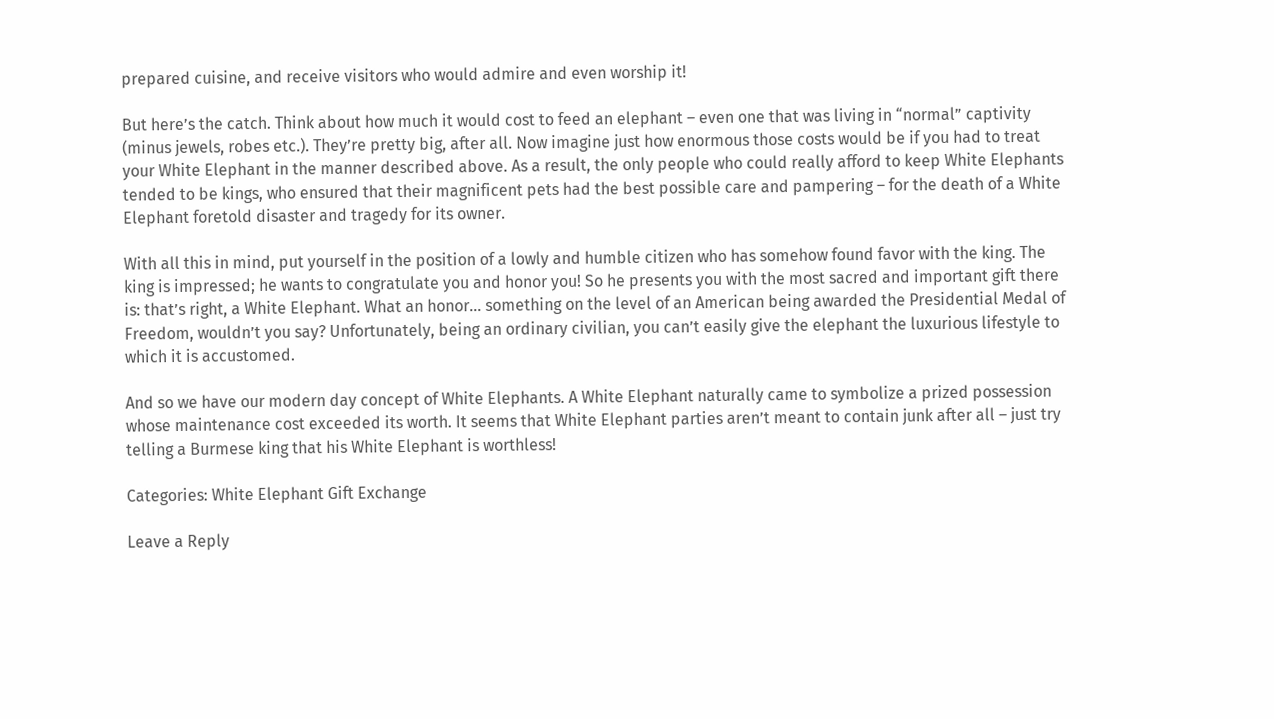prepared cuisine, and receive visitors who would admire and even worship it!

But here’s the catch. Think about how much it would cost to feed an elephant – even one that was living in “normal” captivity (minus jewels, robes etc.). They’re pretty big, after all. Now imagine just how enormous those costs would be if you had to treat your White Elephant in the manner described above. As a result, the only people who could really afford to keep White Elephants tended to be kings, who ensured that their magnificent pets had the best possible care and pampering – for the death of a White Elephant foretold disaster and tragedy for its owner.

With all this in mind, put yourself in the position of a lowly and humble citizen who has somehow found favor with the king. The king is impressed; he wants to congratulate you and honor you! So he presents you with the most sacred and important gift there is: that’s right, a White Elephant. What an honor… something on the level of an American being awarded the Presidential Medal of Freedom, wouldn’t you say? Unfortunately, being an ordinary civilian, you can’t easily give the elephant the luxurious lifestyle to which it is accustomed.

And so we have our modern day concept of White Elephants. A White Elephant naturally came to symbolize a prized possession whose maintenance cost exceeded its worth. It seems that White Elephant parties aren’t meant to contain junk after all – just try telling a Burmese king that his White Elephant is worthless!

Categories: White Elephant Gift Exchange

Leave a Reply